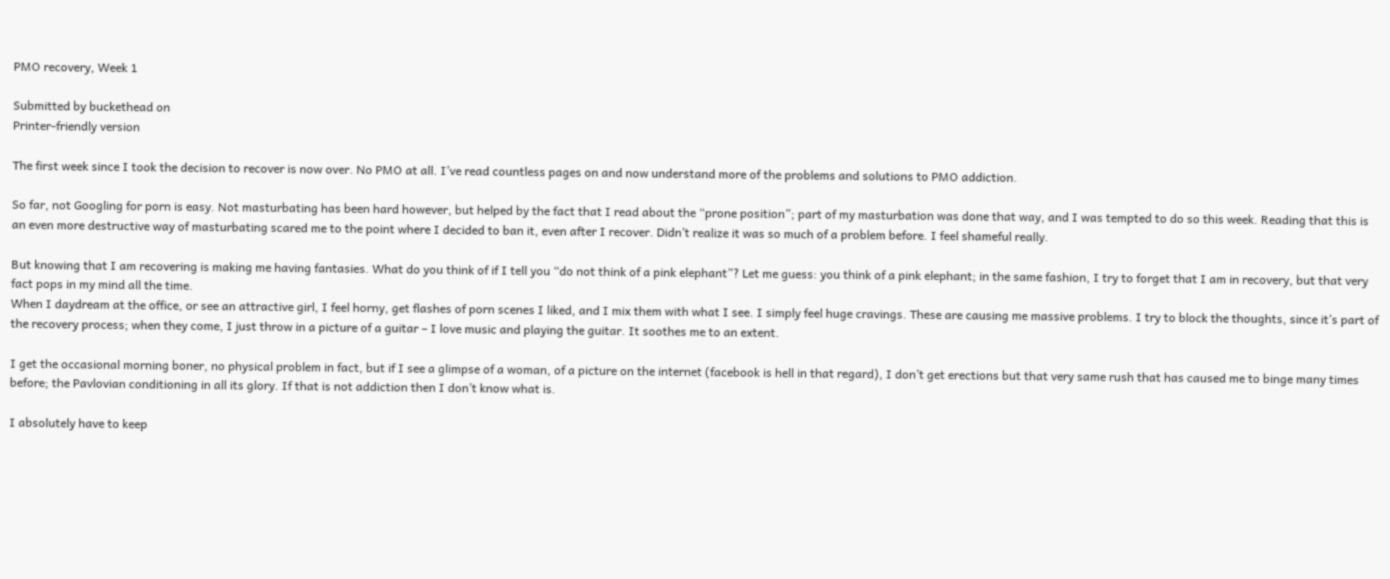PMO recovery, Week 1

Submitted by buckethead on
Printer-friendly version

The first week since I took the decision to recover is now over. No PMO at all. I’ve read countless pages on and now understand more of the problems and solutions to PMO addiction.

So far, not Googling for porn is easy. Not masturbating has been hard however, but helped by the fact that I read about the “prone position”; part of my masturbation was done that way, and I was tempted to do so this week. Reading that this is an even more destructive way of masturbating scared me to the point where I decided to ban it, even after I recover. Didn’t realize it was so much of a problem before. I feel shameful really.

But knowing that I am recovering is making me having fantasies. What do you think of if I tell you “do not think of a pink elephant”? Let me guess: you think of a pink elephant; in the same fashion, I try to forget that I am in recovery, but that very fact pops in my mind all the time.
When I daydream at the office, or see an attractive girl, I feel horny, get flashes of porn scenes I liked, and I mix them with what I see. I simply feel huge cravings. These are causing me massive problems. I try to block the thoughts, since it’s part of the recovery process; when they come, I just throw in a picture of a guitar – I love music and playing the guitar. It soothes me to an extent.

I get the occasional morning boner, no physical problem in fact, but if I see a glimpse of a woman, of a picture on the internet (facebook is hell in that regard), I don’t get erections but that very same rush that has caused me to binge many times before; the Pavlovian conditioning in all its glory. If that is not addiction then I don’t know what is.

I absolutely have to keep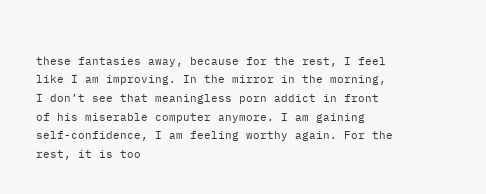these fantasies away, because for the rest, I feel like I am improving. In the mirror in the morning, I don’t see that meaningless porn addict in front of his miserable computer anymore. I am gaining self-confidence, I am feeling worthy again. For the rest, it is too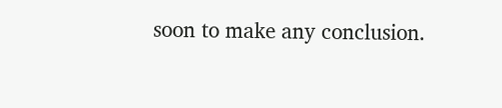soon to make any conclusion.